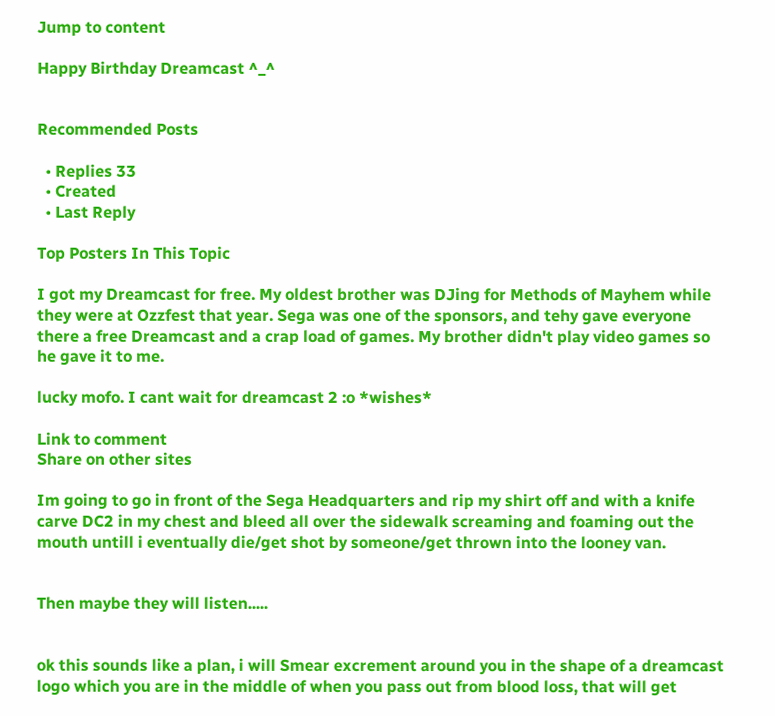Jump to content

Happy Birthday Dreamcast ^_^


Recommended Posts

  • Replies 33
  • Created
  • Last Reply

Top Posters In This Topic

I got my Dreamcast for free. My oldest brother was DJing for Methods of Mayhem while they were at Ozzfest that year. Sega was one of the sponsors, and tehy gave everyone there a free Dreamcast and a crap load of games. My brother didn't play video games so he gave it to me.

lucky mofo. I cant wait for dreamcast 2 :o *wishes*

Link to comment
Share on other sites

Im going to go in front of the Sega Headquarters and rip my shirt off and with a knife carve DC2 in my chest and bleed all over the sidewalk screaming and foaming out the mouth untill i eventually die/get shot by someone/get thrown into the looney van.


Then maybe they will listen.....


ok this sounds like a plan, i will Smear excrement around you in the shape of a dreamcast logo which you are in the middle of when you pass out from blood loss, that will get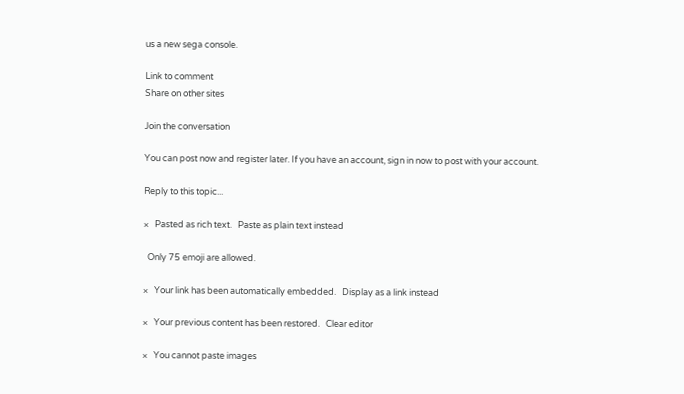us a new sega console.

Link to comment
Share on other sites

Join the conversation

You can post now and register later. If you have an account, sign in now to post with your account.

Reply to this topic...

×   Pasted as rich text.   Paste as plain text instead

  Only 75 emoji are allowed.

×   Your link has been automatically embedded.   Display as a link instead

×   Your previous content has been restored.   Clear editor

×   You cannot paste images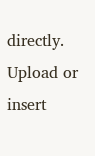directly. Upload or insert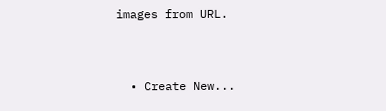images from URL.


  • Create New...